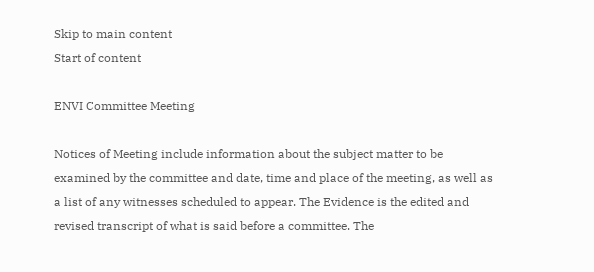Skip to main content
Start of content

ENVI Committee Meeting

Notices of Meeting include information about the subject matter to be examined by the committee and date, time and place of the meeting, as well as a list of any witnesses scheduled to appear. The Evidence is the edited and revised transcript of what is said before a committee. The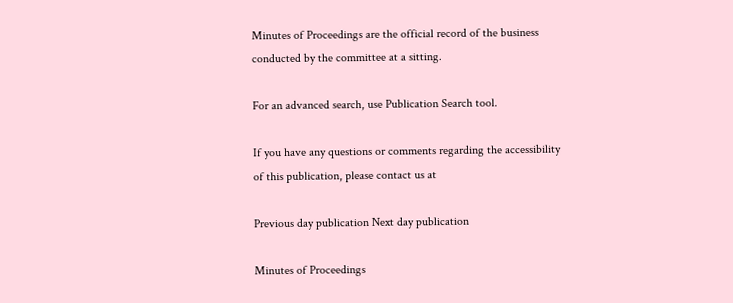Minutes of Proceedings are the official record of the business conducted by the committee at a sitting.

For an advanced search, use Publication Search tool.

If you have any questions or comments regarding the accessibility of this publication, please contact us at

Previous day publication Next day publication

Minutes of Proceedings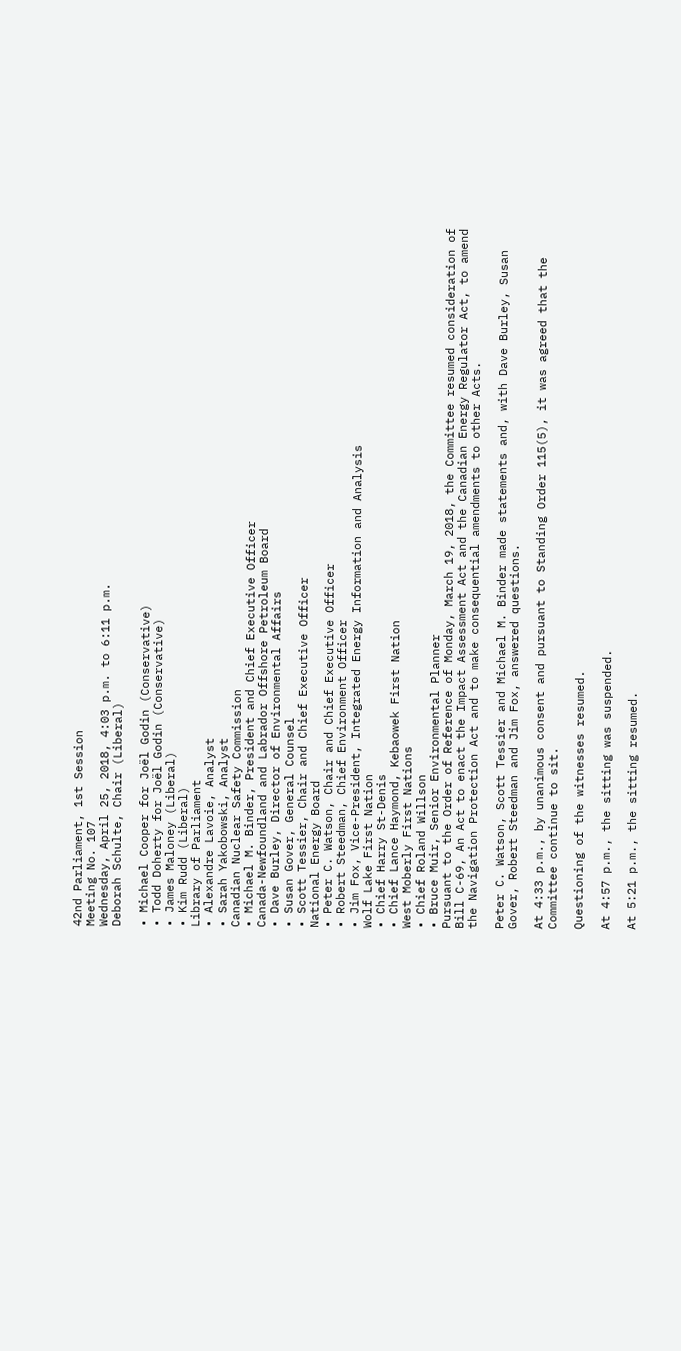42nd Parliament, 1st Session
Meeting No. 107
Wednesday, April 25, 2018, 4:03 p.m. to 6:11 p.m.
Deborah Schulte, Chair (Liberal)

• Michael Cooper for Joël Godin (Conservative)
• Todd Doherty for Joël Godin (Conservative)
• James Maloney (Liberal)
• Kim Rudd (Liberal)
Library of Parliament
• Alexandre Lavoie, Analyst
• Sarah Yakobowski, Analyst
Canadian Nuclear Safety Commission
• Michael M. Binder, President and Chief Executive Officer
Canada-Newfoundland and Labrador Offshore Petroleum Board
• Dave Burley, Director of Environmental Affairs
• Susan Gover, General Counsel
• Scott Tessier, Chair and Chief Executive Officer
National Energy Board
• Peter C. Watson, Chair and Chief Executive Officer
• Robert Steedman, Chief Environment Officer
• Jim Fox, Vice-President, Integrated Energy Information and Analysis
Wolf Lake First Nation
• Chief Harry St-Denis
• Chief Lance Haymond, Kebaowek First Nation
West Moberly First Nations
• Chief Roland Willson
• Bruce Muir, Senior Environmental Planner
Pursuant to the Order of Reference of Monday, March 19, 2018, the Committee resumed consideration of Bill C-69, An Act to enact the Impact Assessment Act and the Canadian Energy Regulator Act, to amend the Navigation Protection Act and to make consequential amendments to other Acts.

Peter C. Watson, Scott Tessier and Michael M. Binder made statements and, with Dave Burley, Susan Gover, Robert Steedman and Jim Fox, answered questions.

At 4:33 p.m., by unanimous consent and pursuant to Standing Order 115(5), it was agreed that the Committee continue to sit.

Questioning of the witnesses resumed.

At 4:57 p.m., the sitting was suspended.

At 5:21 p.m., the sitting resumed.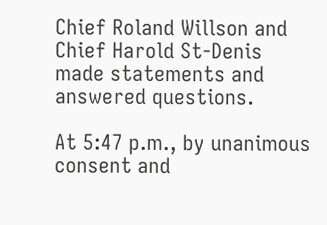Chief Roland Willson and Chief Harold St-Denis made statements and answered questions.

At 5:47 p.m., by unanimous consent and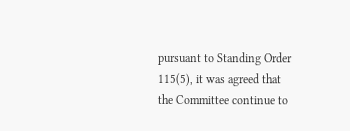pursuant to Standing Order 115(5), it was agreed that the Committee continue to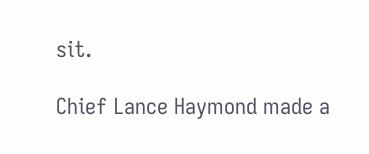sit.

Chief Lance Haymond made a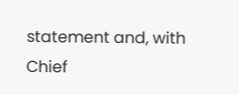statement and, with Chief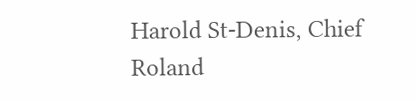Harold St-Denis, Chief Roland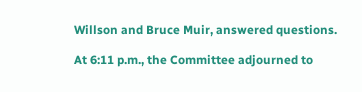Willson and Bruce Muir, answered questions.

At 6:11 p.m., the Committee adjourned to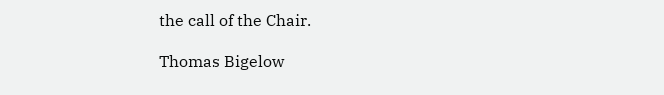the call of the Chair.

Thomas Bigelow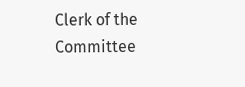Clerk of the Committee